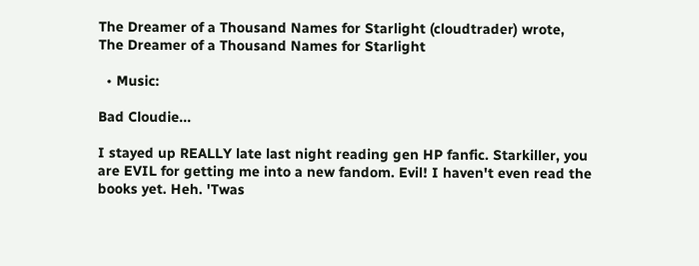The Dreamer of a Thousand Names for Starlight (cloudtrader) wrote,
The Dreamer of a Thousand Names for Starlight

  • Music:

Bad Cloudie...

I stayed up REALLY late last night reading gen HP fanfic. Starkiller, you are EVIL for getting me into a new fandom. Evil! I haven't even read the books yet. Heh. 'Twas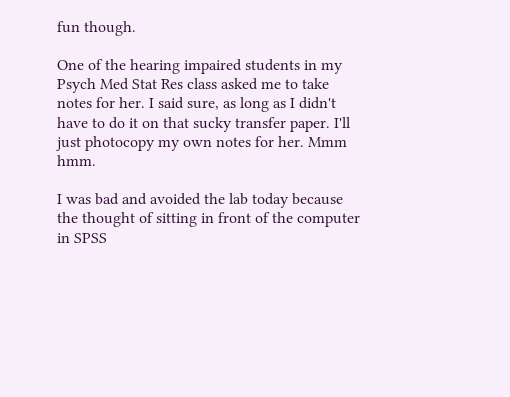fun though.

One of the hearing impaired students in my Psych Med Stat Res class asked me to take notes for her. I said sure, as long as I didn't have to do it on that sucky transfer paper. I'll just photocopy my own notes for her. Mmm hmm.

I was bad and avoided the lab today because the thought of sitting in front of the computer in SPSS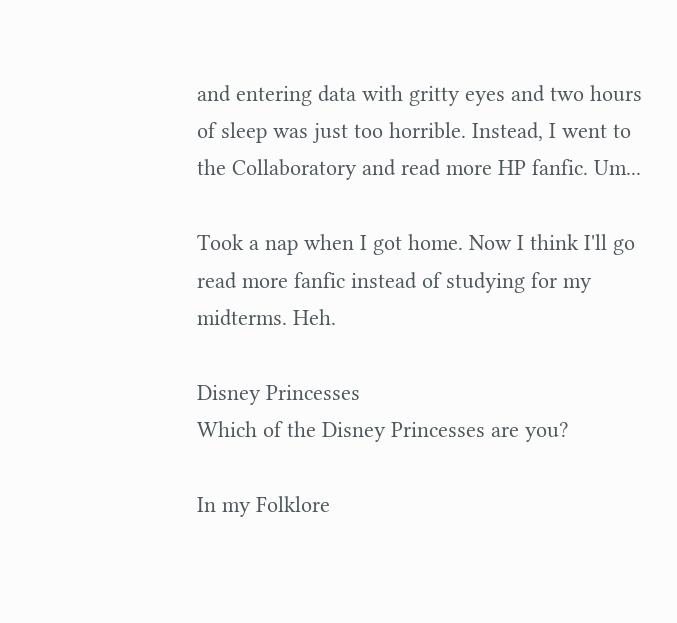and entering data with gritty eyes and two hours of sleep was just too horrible. Instead, I went to the Collaboratory and read more HP fanfic. Um...

Took a nap when I got home. Now I think I'll go read more fanfic instead of studying for my midterms. Heh.

Disney Princesses
Which of the Disney Princesses are you?

In my Folklore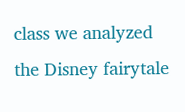class we analyzed the Disney fairytale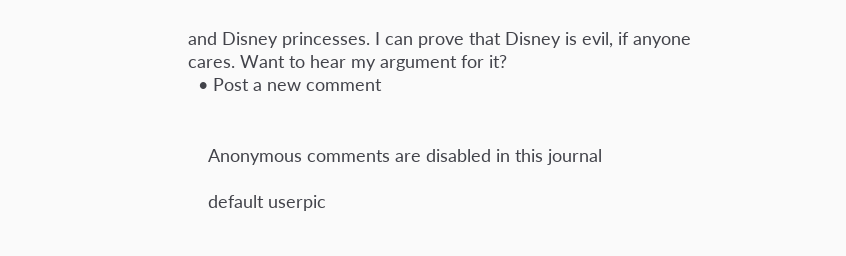and Disney princesses. I can prove that Disney is evil, if anyone cares. Want to hear my argument for it?
  • Post a new comment


    Anonymous comments are disabled in this journal

    default userpic